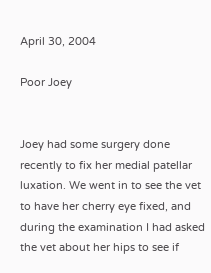April 30, 2004

Poor Joey


Joey had some surgery done recently to fix her medial patellar luxation. We went in to see the vet to have her cherry eye fixed, and during the examination I had asked the vet about her hips to see if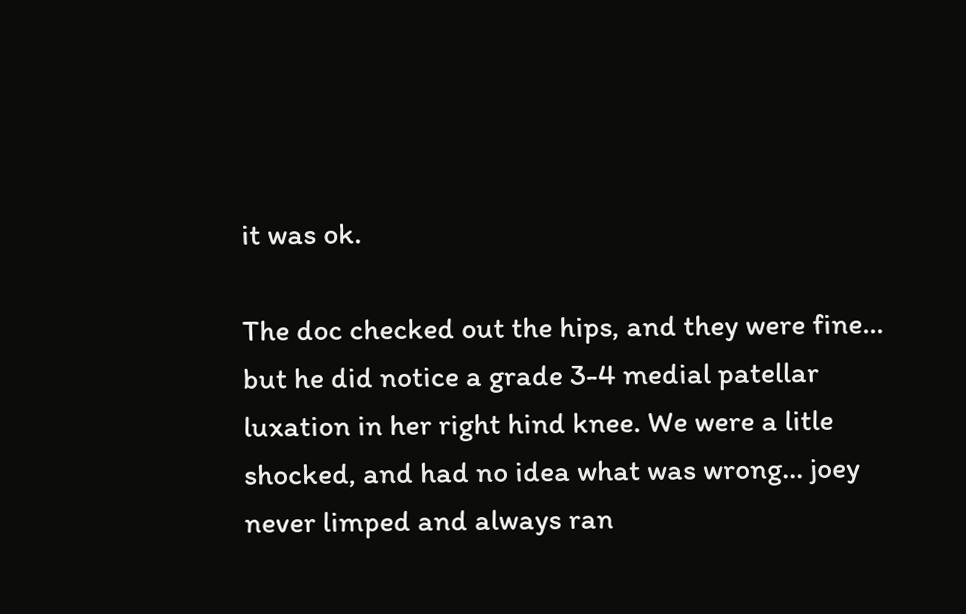it was ok.

The doc checked out the hips, and they were fine... but he did notice a grade 3-4 medial patellar luxation in her right hind knee. We were a litle shocked, and had no idea what was wrong... joey never limped and always ran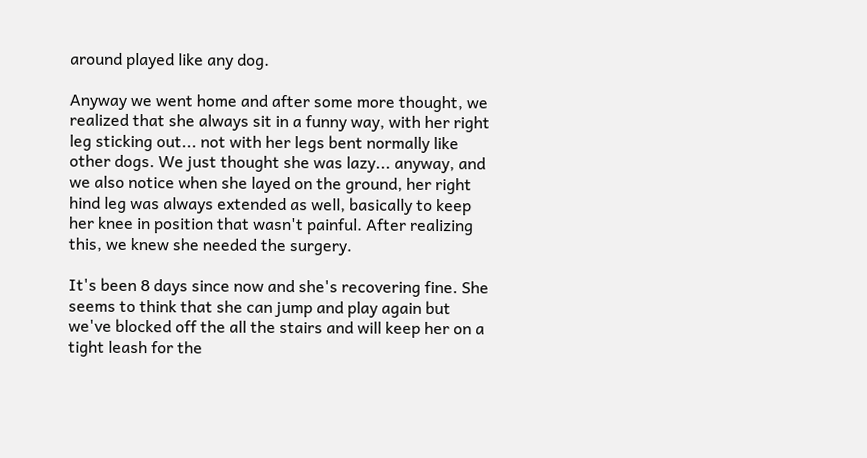around played like any dog.

Anyway we went home and after some more thought, we realized that she always sit in a funny way, with her right leg sticking out... not with her legs bent normally like other dogs. We just thought she was lazy... anyway, and we also notice when she layed on the ground, her right hind leg was always extended as well, basically to keep her knee in position that wasn't painful. After realizing this, we knew she needed the surgery.

It's been 8 days since now and she's recovering fine. She seems to think that she can jump and play again but we've blocked off the all the stairs and will keep her on a tight leash for the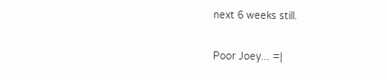next 6 weeks still.

Poor Joey... =|